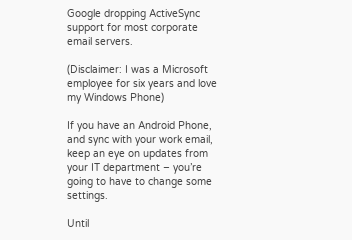Google dropping ActiveSync support for most corporate email servers.

(Disclaimer: I was a Microsoft employee for six years and love my Windows Phone)

If you have an Android Phone, and sync with your work email, keep an eye on updates from your IT department – you’re going to have to change some settings.

Until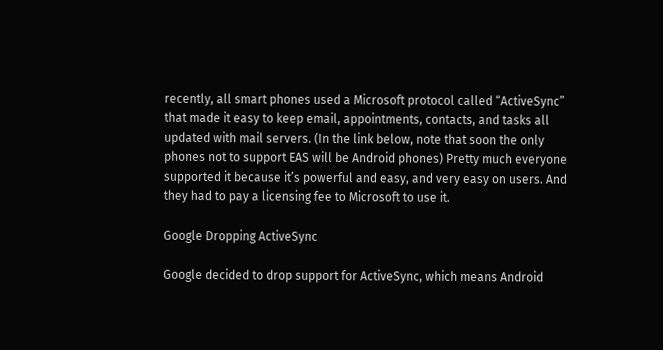recently, all smart phones used a Microsoft protocol called “ActiveSync” that made it easy to keep email, appointments, contacts, and tasks all updated with mail servers. (In the link below, note that soon the only phones not to support EAS will be Android phones) Pretty much everyone supported it because it’s powerful and easy, and very easy on users. And they had to pay a licensing fee to Microsoft to use it.

Google Dropping ActiveSync

Google decided to drop support for ActiveSync, which means Android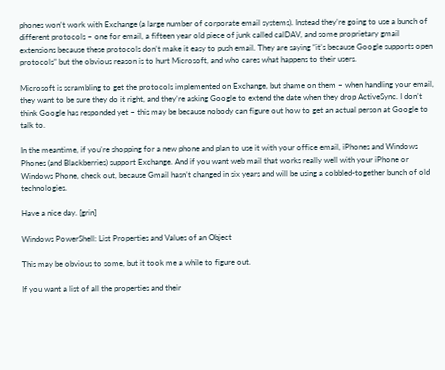phones won’t work with Exchange (a large number of corporate email systems). Instead they’re going to use a bunch of different protocols – one for email, a fifteen year old piece of junk called calDAV, and some proprietary gmail extensions because these protocols don’t make it easy to push email. They are saying “it’s because Google supports open protocols” but the obvious reason is to hurt Microsoft, and who cares what happens to their users.

Microsoft is scrambling to get the protocols implemented on Exchange, but shame on them – when handling your email, they want to be sure they do it right, and they’re asking Google to extend the date when they drop ActiveSync. I don’t think Google has responded yet – this may be because nobody can figure out how to get an actual person at Google to talk to.

In the meantime, if you’re shopping for a new phone and plan to use it with your office email, iPhones and Windows Phones (and Blackberries) support Exchange. And if you want web mail that works really well with your iPhone or Windows Phone, check out, because Gmail hasn’t changed in six years and will be using a cobbled-together bunch of old technologies.

Have a nice day. [grin]

Windows PowerShell: List Properties and Values of an Object

This may be obvious to some, but it took me a while to figure out.

If you want a list of all the properties and their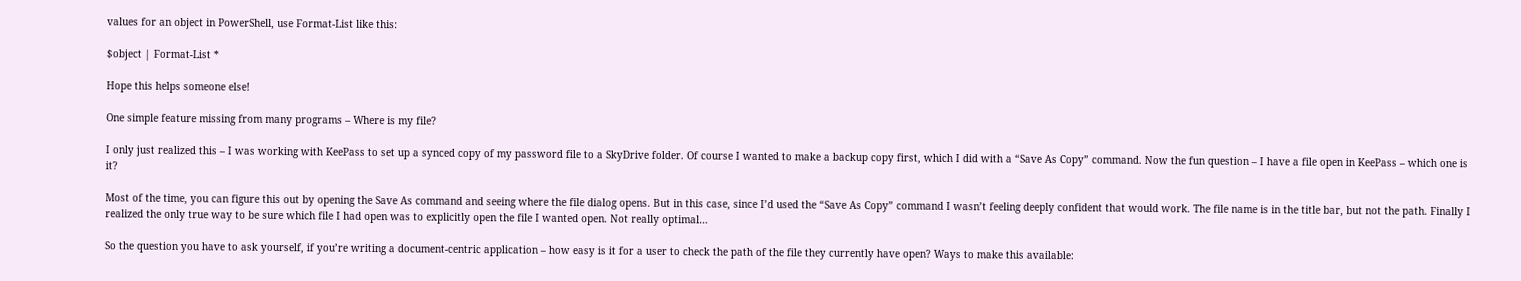values for an object in PowerShell, use Format-List like this:

$object | Format-List *

Hope this helps someone else!

One simple feature missing from many programs – Where is my file?

I only just realized this – I was working with KeePass to set up a synced copy of my password file to a SkyDrive folder. Of course I wanted to make a backup copy first, which I did with a “Save As Copy” command. Now the fun question – I have a file open in KeePass – which one is it?

Most of the time, you can figure this out by opening the Save As command and seeing where the file dialog opens. But in this case, since I’d used the “Save As Copy” command I wasn’t feeling deeply confident that would work. The file name is in the title bar, but not the path. Finally I realized the only true way to be sure which file I had open was to explicitly open the file I wanted open. Not really optimal…

So the question you have to ask yourself, if you’re writing a document-centric application – how easy is it for a user to check the path of the file they currently have open? Ways to make this available: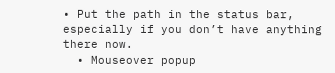• Put the path in the status bar, especially if you don’t have anything there now.
  • Mouseover popup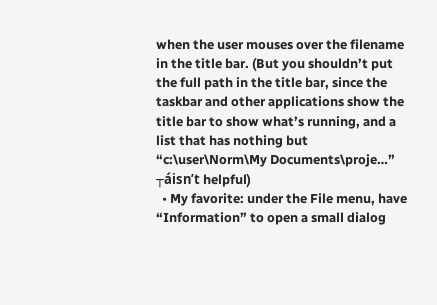when the user mouses over the filename in the title bar. (But you shouldn’t put the full path in the title bar, since the taskbar and other applications show the title bar to show what’s running, and a list that has nothing but “c:\user\Norm\My Documents\proje…” ┬áisn’t helpful)
  • My favorite: under the File menu, have “Information” to open a small dialog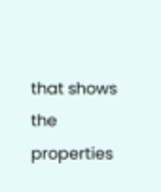that shows the properties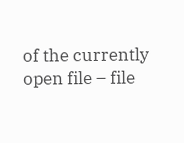of the currently open file – file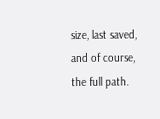size, last saved, and of course, the full path.